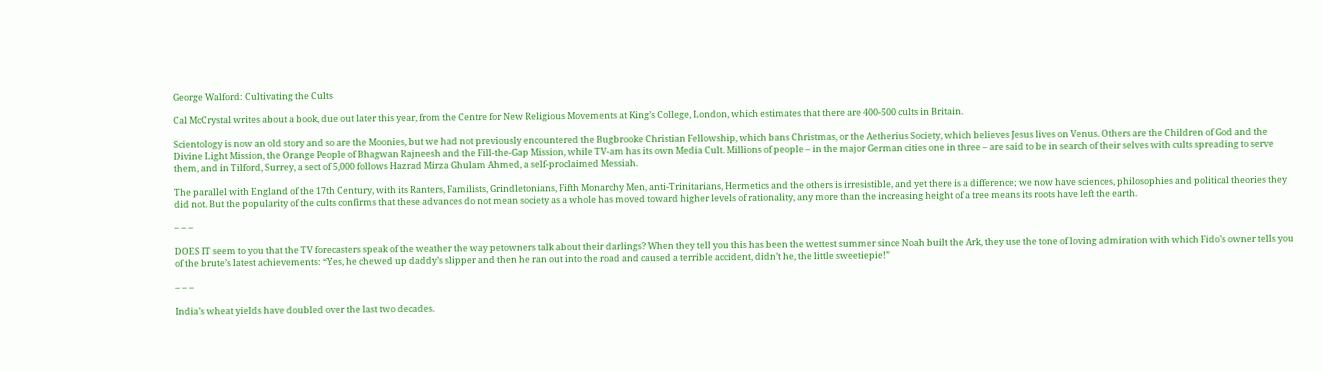George Walford: Cultivating the Cults

Cal McCrystal writes about a book, due out later this year, from the Centre for New Religious Movements at King’s College, London, which estimates that there are 400-500 cults in Britain.

Scientology is now an old story and so are the Moonies, but we had not previously encountered the Bugbrooke Christian Fellowship, which bans Christmas, or the Aetherius Society, which believes Jesus lives on Venus. Others are the Children of God and the Divine Light Mission, the Orange People of Bhagwan Rajneesh and the Fill-the-Gap Mission, while TV-am has its own Media Cult. Millions of people – in the major German cities one in three – are said to be in search of their selves with cults spreading to serve them, and in Tilford, Surrey, a sect of 5,000 follows Hazrad Mirza Ghulam Ahmed, a self-proclaimed Messiah.

The parallel with England of the 17th Century, with its Ranters, Familists, Grindletonians, Fifth Monarchy Men, anti-Trinitarians, Hermetics and the others is irresistible, and yet there is a difference; we now have sciences, philosophies and political theories they did not. But the popularity of the cults confirms that these advances do not mean society as a whole has moved toward higher levels of rationality, any more than the increasing height of a tree means its roots have left the earth.

– – –

DOES IT seem to you that the TV forecasters speak of the weather the way petowners talk about their darlings? When they tell you this has been the wettest summer since Noah built the Ark, they use the tone of loving admiration with which Fido’s owner tells you of the brute’s latest achievements: “Yes, he chewed up daddy’s slipper and then he ran out into the road and caused a terrible accident, didn’t he, the little sweetiepie!”

– – –

India’s wheat yields have doubled over the last two decades.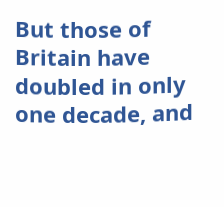But those of Britain have doubled in only one decade, and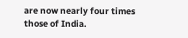are now nearly four times those of India.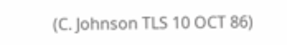(C. Johnson TLS 10 OCT 86)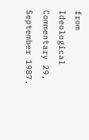from Ideological Commentary 29, September 1987.